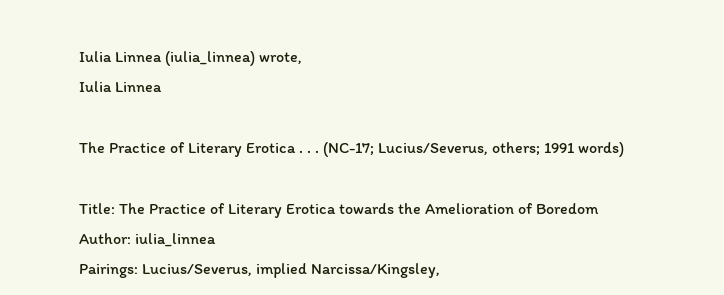Iulia Linnea (iulia_linnea) wrote,
Iulia Linnea

The Practice of Literary Erotica . . . (NC-17; Lucius/Severus, others; 1991 words)

Title: The Practice of Literary Erotica towards the Amelioration of Boredom
Author: iulia_linnea
Pairings: Lucius/Severus, implied Narcissa/Kingsley,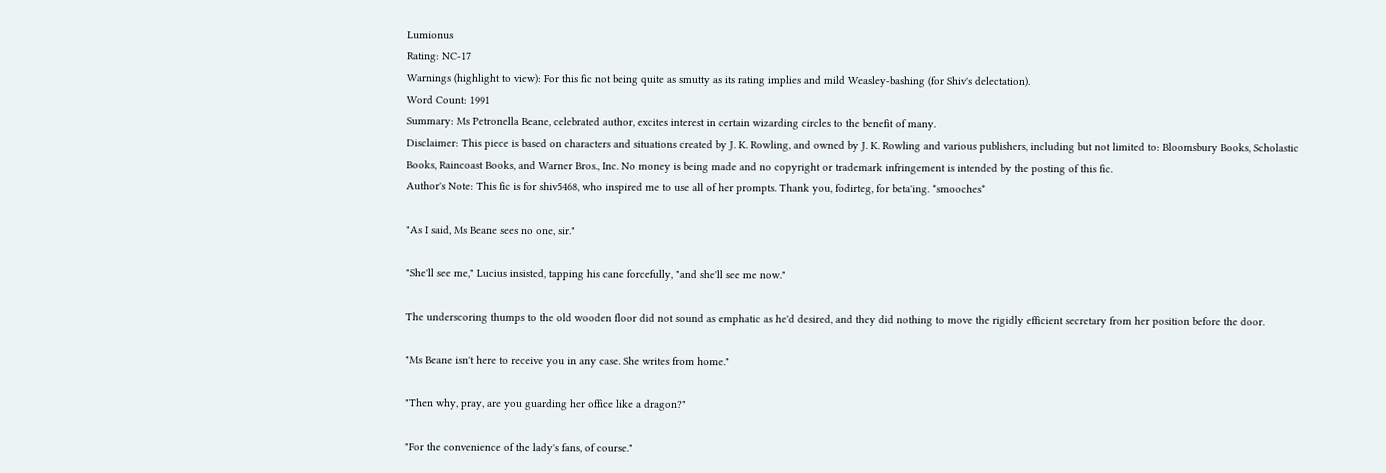Lumionus
Rating: NC-17
Warnings (highlight to view): For this fic not being quite as smutty as its rating implies and mild Weasley-bashing (for Shiv's delectation).
Word Count: 1991
Summary: Ms Petronella Beane, celebrated author, excites interest in certain wizarding circles to the benefit of many.
Disclaimer: This piece is based on characters and situations created by J. K. Rowling, and owned by J. K. Rowling and various publishers, including but not limited to: Bloomsbury Books, Scholastic Books, Raincoast Books, and Warner Bros., Inc. No money is being made and no copyright or trademark infringement is intended by the posting of this fic.
Author's Note: This fic is for shiv5468, who inspired me to use all of her prompts. Thank you, fodirteg, for beta'ing. *smooches*

"As I said, Ms Beane sees no one, sir."

"She'll see me," Lucius insisted, tapping his cane forcefully, "and she'll see me now."

The underscoring thumps to the old wooden floor did not sound as emphatic as he'd desired, and they did nothing to move the rigidly efficient secretary from her position before the door.

"Ms Beane isn't here to receive you in any case. She writes from home."

"Then why, pray, are you guarding her office like a dragon?"

"For the convenience of the lady's fans, of course."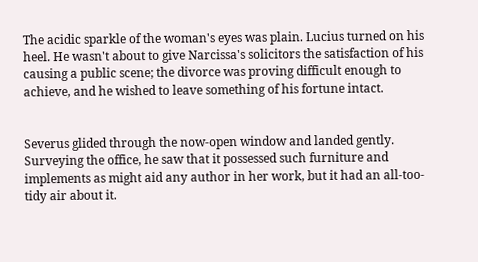The acidic sparkle of the woman's eyes was plain. Lucius turned on his heel. He wasn't about to give Narcissa's solicitors the satisfaction of his causing a public scene; the divorce was proving difficult enough to achieve, and he wished to leave something of his fortune intact.


Severus glided through the now-open window and landed gently. Surveying the office, he saw that it possessed such furniture and implements as might aid any author in her work, but it had an all-too-tidy air about it.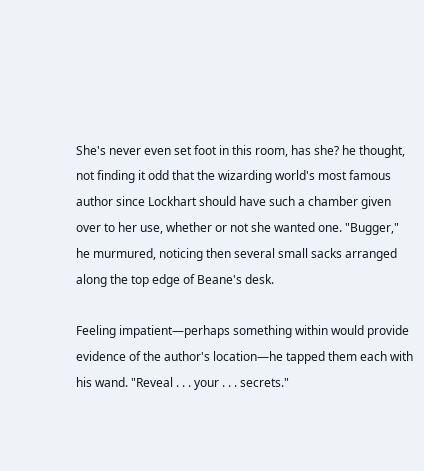She's never even set foot in this room, has she? he thought, not finding it odd that the wizarding world's most famous author since Lockhart should have such a chamber given over to her use, whether or not she wanted one. "Bugger," he murmured, noticing then several small sacks arranged along the top edge of Beane's desk.

Feeling impatient—perhaps something within would provide evidence of the author's location—he tapped them each with his wand. "Reveal . . . your . . . secrets."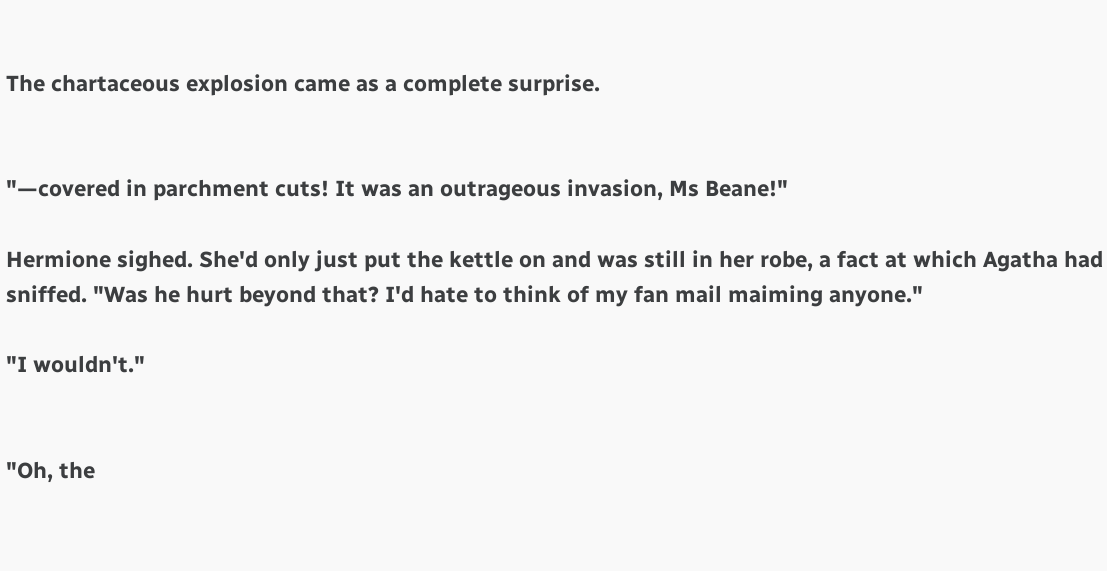The chartaceous explosion came as a complete surprise.


"—covered in parchment cuts! It was an outrageous invasion, Ms Beane!"

Hermione sighed. She'd only just put the kettle on and was still in her robe, a fact at which Agatha had sniffed. "Was he hurt beyond that? I'd hate to think of my fan mail maiming anyone."

"I wouldn't."


"Oh, the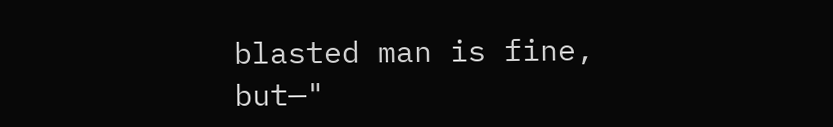blasted man is fine, but—"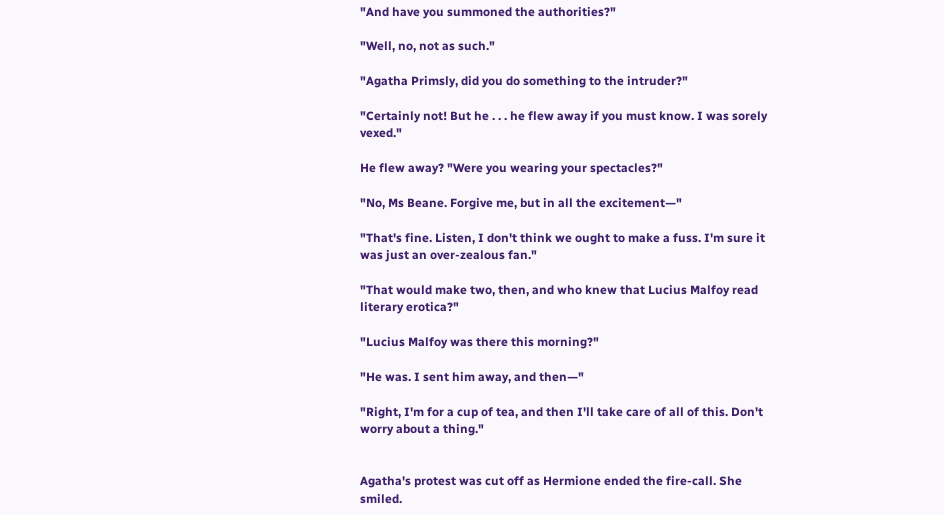"And have you summoned the authorities?"

"Well, no, not as such."

"Agatha Primsly, did you do something to the intruder?"

"Certainly not! But he . . . he flew away if you must know. I was sorely vexed."

He flew away? "Were you wearing your spectacles?"

"No, Ms Beane. Forgive me, but in all the excitement—"

"That's fine. Listen, I don't think we ought to make a fuss. I'm sure it was just an over-zealous fan."

"That would make two, then, and who knew that Lucius Malfoy read literary erotica?"

"Lucius Malfoy was there this morning?"

"He was. I sent him away, and then—"

"Right, I'm for a cup of tea, and then I'll take care of all of this. Don't worry about a thing."


Agatha's protest was cut off as Hermione ended the fire-call. She smiled.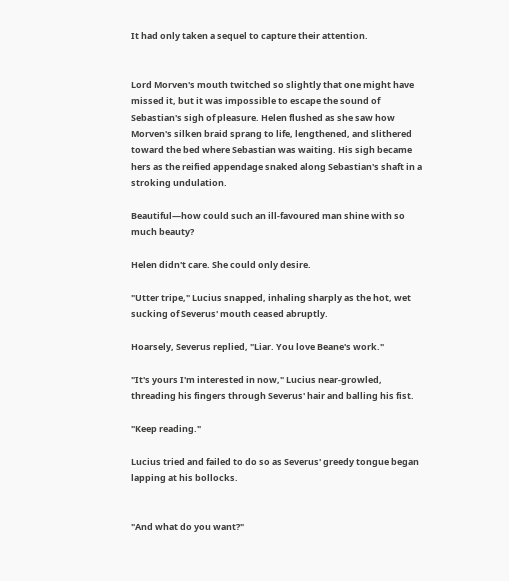It had only taken a sequel to capture their attention.


Lord Morven's mouth twitched so slightly that one might have missed it, but it was impossible to escape the sound of Sebastian's sigh of pleasure. Helen flushed as she saw how Morven's silken braid sprang to life, lengthened, and slithered toward the bed where Sebastian was waiting. His sigh became hers as the reified appendage snaked along Sebastian's shaft in a stroking undulation.

Beautiful—how could such an ill-favoured man shine with so much beauty?

Helen didn't care. She could only desire.

"Utter tripe," Lucius snapped, inhaling sharply as the hot, wet sucking of Severus' mouth ceased abruptly.

Hoarsely, Severus replied, "Liar. You love Beane's work."

"It's yours I'm interested in now," Lucius near-growled, threading his fingers through Severus' hair and balling his fist.

"Keep reading."

Lucius tried and failed to do so as Severus' greedy tongue began lapping at his bollocks.


"And what do you want?"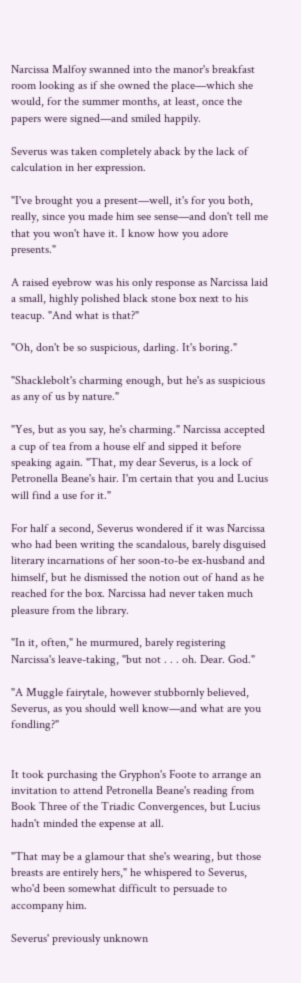Narcissa Malfoy swanned into the manor's breakfast room looking as if she owned the place—which she would, for the summer months, at least, once the papers were signed—and smiled happily.

Severus was taken completely aback by the lack of calculation in her expression.

"I've brought you a present—well, it's for you both, really, since you made him see sense—and don't tell me that you won't have it. I know how you adore presents."

A raised eyebrow was his only response as Narcissa laid a small, highly polished black stone box next to his teacup. "And what is that?"

"Oh, don't be so suspicious, darling. It's boring."

"Shacklebolt's charming enough, but he's as suspicious as any of us by nature."

"Yes, but as you say, he's charming." Narcissa accepted a cup of tea from a house elf and sipped it before speaking again. "That, my dear Severus, is a lock of Petronella Beane's hair. I'm certain that you and Lucius will find a use for it."

For half a second, Severus wondered if it was Narcissa who had been writing the scandalous, barely disguised literary incarnations of her soon-to-be ex-husband and himself, but he dismissed the notion out of hand as he reached for the box. Narcissa had never taken much pleasure from the library.

"In it, often," he murmured, barely registering Narcissa's leave-taking, "but not . . . oh. Dear. God."

"A Muggle fairytale, however stubbornly believed, Severus, as you should well know—and what are you fondling?"


It took purchasing the Gryphon's Foote to arrange an invitation to attend Petronella Beane's reading from Book Three of the Triadic Convergences, but Lucius hadn't minded the expense at all.

"That may be a glamour that she's wearing, but those breasts are entirely hers," he whispered to Severus, who'd been somewhat difficult to persuade to accompany him.

Severus' previously unknown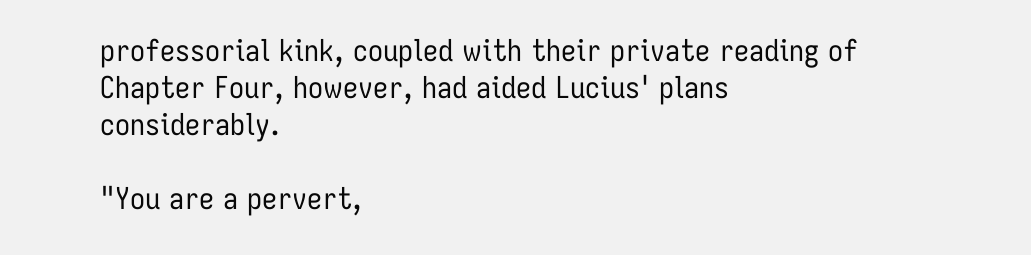professorial kink, coupled with their private reading of Chapter Four, however, had aided Lucius' plans considerably.

"You are a pervert,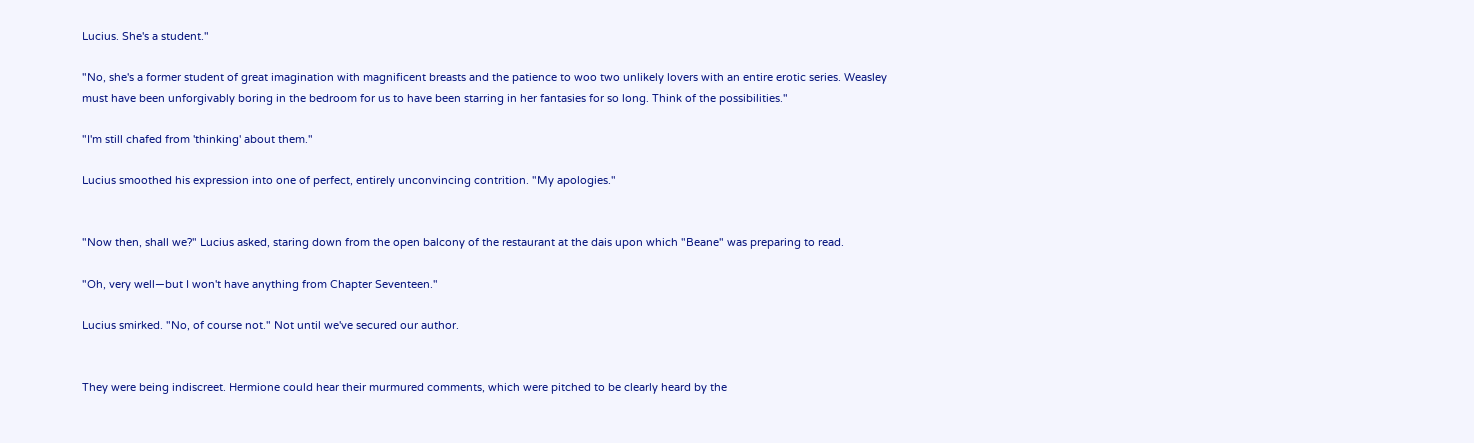Lucius. She's a student."

"No, she's a former student of great imagination with magnificent breasts and the patience to woo two unlikely lovers with an entire erotic series. Weasley must have been unforgivably boring in the bedroom for us to have been starring in her fantasies for so long. Think of the possibilities."

"I'm still chafed from 'thinking' about them."

Lucius smoothed his expression into one of perfect, entirely unconvincing contrition. "My apologies."


"Now then, shall we?" Lucius asked, staring down from the open balcony of the restaurant at the dais upon which "Beane" was preparing to read.

"Oh, very well—but I won't have anything from Chapter Seventeen."

Lucius smirked. "No, of course not." Not until we've secured our author.


They were being indiscreet. Hermione could hear their murmured comments, which were pitched to be clearly heard by the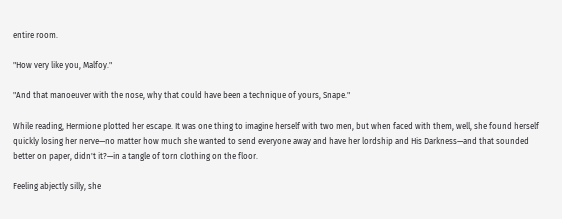entire room.

"How very like you, Malfoy."

"And that manoeuver with the nose, why that could have been a technique of yours, Snape."

While reading, Hermione plotted her escape. It was one thing to imagine herself with two men, but when faced with them, well, she found herself quickly losing her nerve—no matter how much she wanted to send everyone away and have her lordship and His Darkness—and that sounded better on paper, didn't it?—in a tangle of torn clothing on the floor.

Feeling abjectly silly, she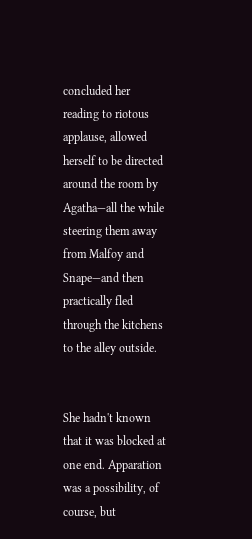concluded her reading to riotous applause, allowed herself to be directed around the room by Agatha—all the while steering them away from Malfoy and Snape—and then practically fled through the kitchens to the alley outside.


She hadn't known that it was blocked at one end. Apparation was a possibility, of course, but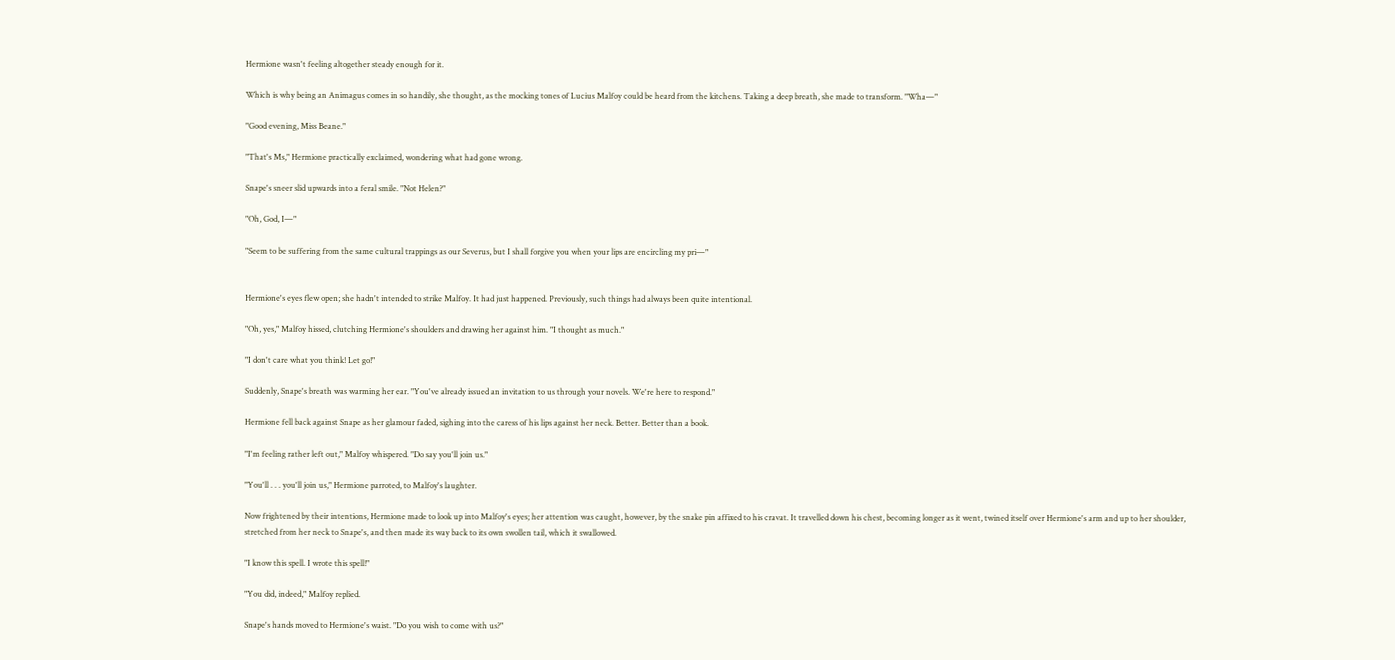Hermione wasn't feeling altogether steady enough for it.

Which is why being an Animagus comes in so handily, she thought, as the mocking tones of Lucius Malfoy could be heard from the kitchens. Taking a deep breath, she made to transform. "Wha—"

"Good evening, Miss Beane."

"That's Ms," Hermione practically exclaimed, wondering what had gone wrong.

Snape's sneer slid upwards into a feral smile. "Not Helen?"

"Oh, God, I—"

"Seem to be suffering from the same cultural trappings as our Severus, but I shall forgive you when your lips are encircling my pri—"


Hermione's eyes flew open; she hadn't intended to strike Malfoy. It had just happened. Previously, such things had always been quite intentional.

"Oh, yes," Malfoy hissed, clutching Hermione's shoulders and drawing her against him. "I thought as much."

"I don't care what you think! Let go!"

Suddenly, Snape's breath was warming her ear. "You've already issued an invitation to us through your novels. We're here to respond."

Hermione fell back against Snape as her glamour faded, sighing into the caress of his lips against her neck. Better. Better than a book.

"I'm feeling rather left out," Malfoy whispered. "Do say you'll join us."

"You'll . . . you'll join us," Hermione parroted, to Malfoy's laughter.

Now frightened by their intentions, Hermione made to look up into Malfoy's eyes; her attention was caught, however, by the snake pin affixed to his cravat. It travelled down his chest, becoming longer as it went, twined itself over Hermione's arm and up to her shoulder, stretched from her neck to Snape's, and then made its way back to its own swollen tail, which it swallowed.

"I know this spell. I wrote this spell!"

"You did, indeed," Malfoy replied.

Snape's hands moved to Hermione's waist. "Do you wish to come with us?"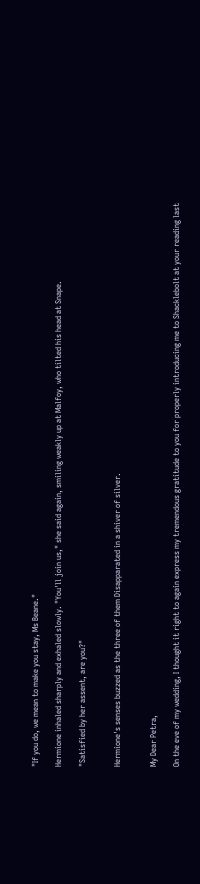"If you do, we mean to make you stay, Ms Beane."

Hermione inhaled sharply and exhaled slowly. "You'll join us," she said again, smiling weakly up at Malfoy, who tilted his head at Snape.

"Satisfied by her assent, are you?"


Hermione's senses buzzed as the three of them Disapparated in a shiver of silver.


My Dear Petra,

On the eve of my wedding, I thought it right to again express my tremendous gratitude to you for properly introducing me to Shacklebolt at your reading last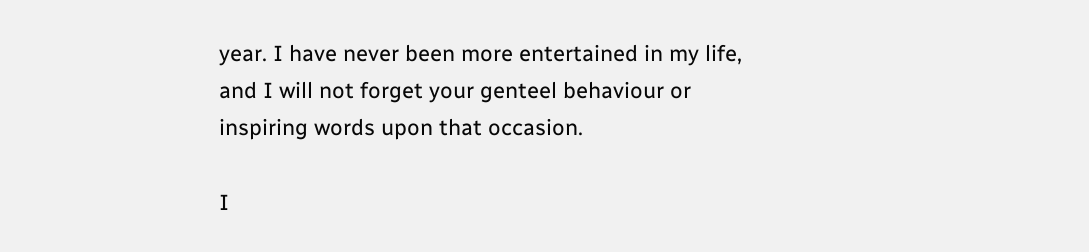year. I have never been more entertained in my life, and I will not forget your genteel behaviour or inspiring words upon that occasion.

I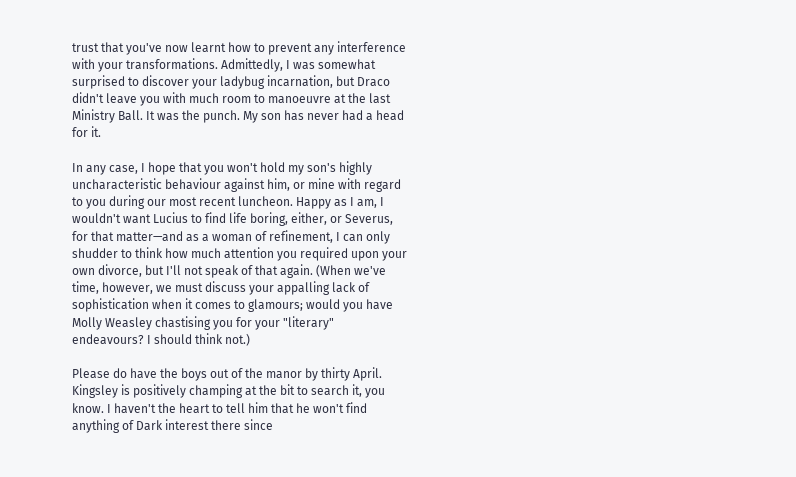trust that you've now learnt how to prevent any interference with your transformations. Admittedly, I was somewhat surprised to discover your ladybug incarnation, but Draco didn't leave you with much room to manoeuvre at the last Ministry Ball. It was the punch. My son has never had a head for it.

In any case, I hope that you won't hold my son's highly uncharacteristic behaviour against him, or mine with regard to you during our most recent luncheon. Happy as I am, I wouldn't want Lucius to find life boring, either, or Severus, for that matter—and as a woman of refinement, I can only shudder to think how much attention you required upon your own divorce, but I'll not speak of that again. (When we've time, however, we must discuss your appalling lack of sophistication when it comes to glamours; would you have Molly Weasley chastising you for your "literary" endeavours? I should think not.)

Please do have the boys out of the manor by thirty April. Kingsley is positively champing at the bit to search it, you know. I haven't the heart to tell him that he won't find anything of Dark interest there since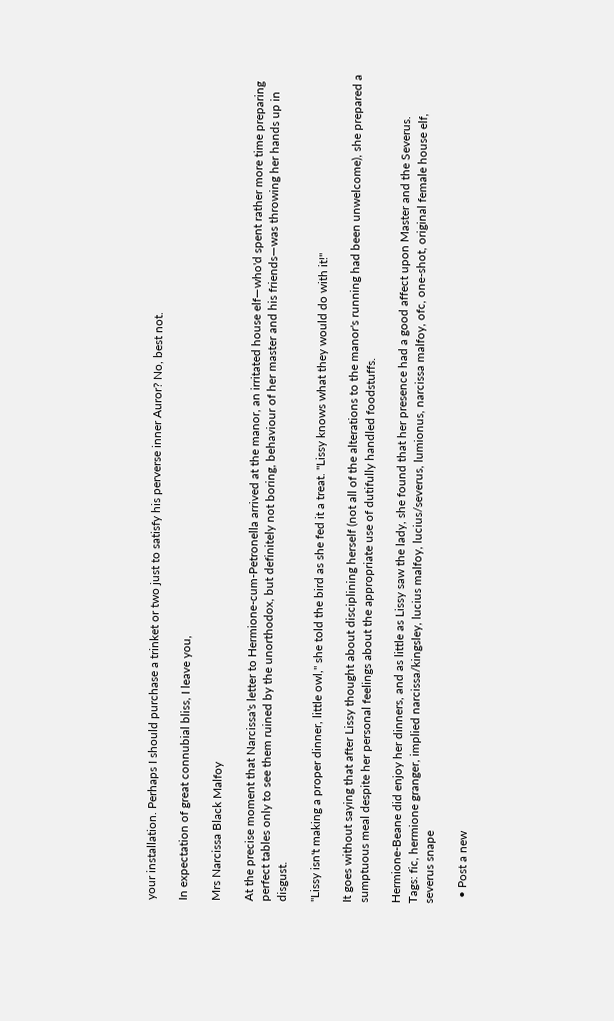your installation. Perhaps I should purchase a trinket or two just to satisfy his perverse inner Auror? No, best not.

In expectation of great connubial bliss, I leave you,

Mrs Narcissa Black Malfoy

At the precise moment that Narcissa's letter to Hermione-cum-Petronella arrived at the manor, an irritated house elf—who'd spent rather more time preparing perfect tables only to see them ruined by the unorthodox, but definitely not boring, behaviour of her master and his friends—was throwing her hands up in disgust.

"Lissy isn't making a proper dinner, little owl," she told the bird as she fed it a treat. "Lissy knows what they would do with it!"

It goes without saying that after Lissy thought about disciplining herself (not all of the alterations to the manor's running had been unwelcome), she prepared a sumptuous meal despite her personal feelings about the appropriate use of dutifully handled foodstuffs.

Hermione-Beane did enjoy her dinners, and as little as Lissy saw the lady, she found that her presence had a good affect upon Master and the Severus.
Tags: fic, hermione granger, implied narcissa/kingsley, lucius malfoy, lucius/severus, lumionus, narcissa malfoy, ofc, one-shot, original female house elf, severus snape

  • Post a new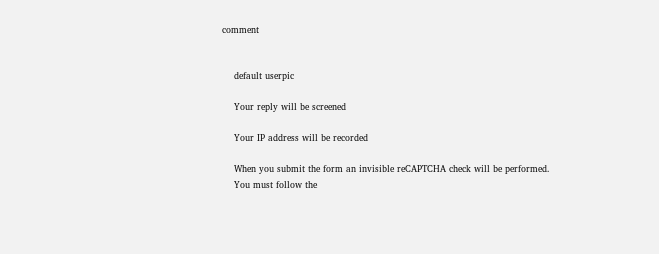comment


    default userpic

    Your reply will be screened

    Your IP address will be recorded

    When you submit the form an invisible reCAPTCHA check will be performed.
    You must follow the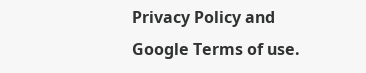Privacy Policy and Google Terms of use.